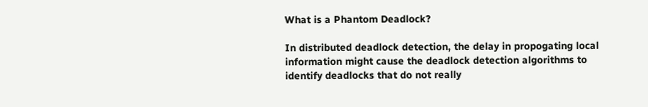What is a Phantom Deadlock?

In distributed deadlock detection, the delay in propogating local information might cause the deadlock detection algorithms to identify deadlocks that do not really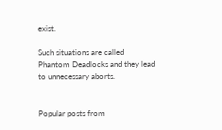exist.

Such situations are called Phantom Deadlocks and they lead to unnecessary aborts.


Popular posts from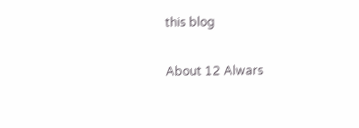this blog

About 12 Alwars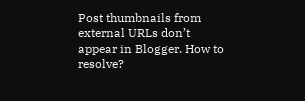Post thumbnails from external URLs don’t appear in Blogger. How to resolve?